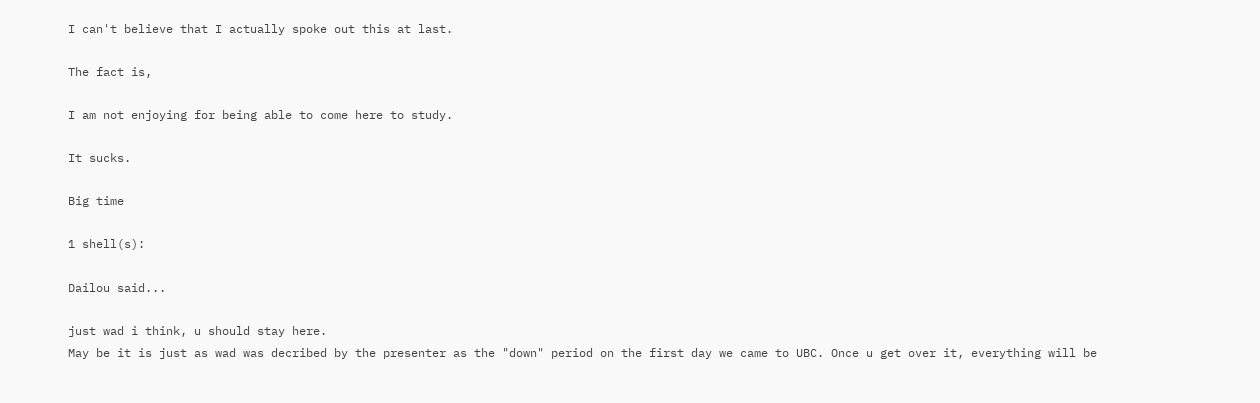I can't believe that I actually spoke out this at last.

The fact is,

I am not enjoying for being able to come here to study.

It sucks.

Big time

1 shell(s):

Dailou said...

just wad i think, u should stay here.
May be it is just as wad was decribed by the presenter as the "down" period on the first day we came to UBC. Once u get over it, everything will be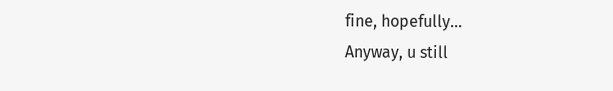fine, hopefully...
Anyway, u still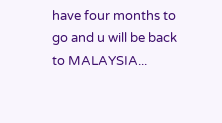have four months to go and u will be back to MALAYSIA...